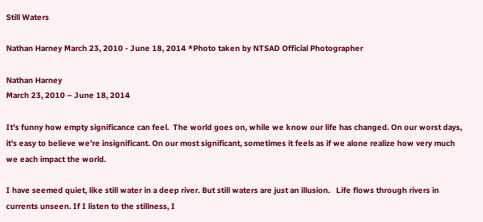Still Waters

Nathan Harney March 23, 2010 - June 18, 2014 *Photo taken by NTSAD Official Photographer

Nathan Harney
March 23, 2010 – June 18, 2014

It’s funny how empty significance can feel.  The world goes on, while we know our life has changed. On our worst days, it’s easy to believe we’re insignificant. On our most significant, sometimes it feels as if we alone realize how very much we each impact the world.

I have seemed quiet, like still water in a deep river. But still waters are just an illusion.   Life flows through rivers in currents unseen. If I listen to the stillness, I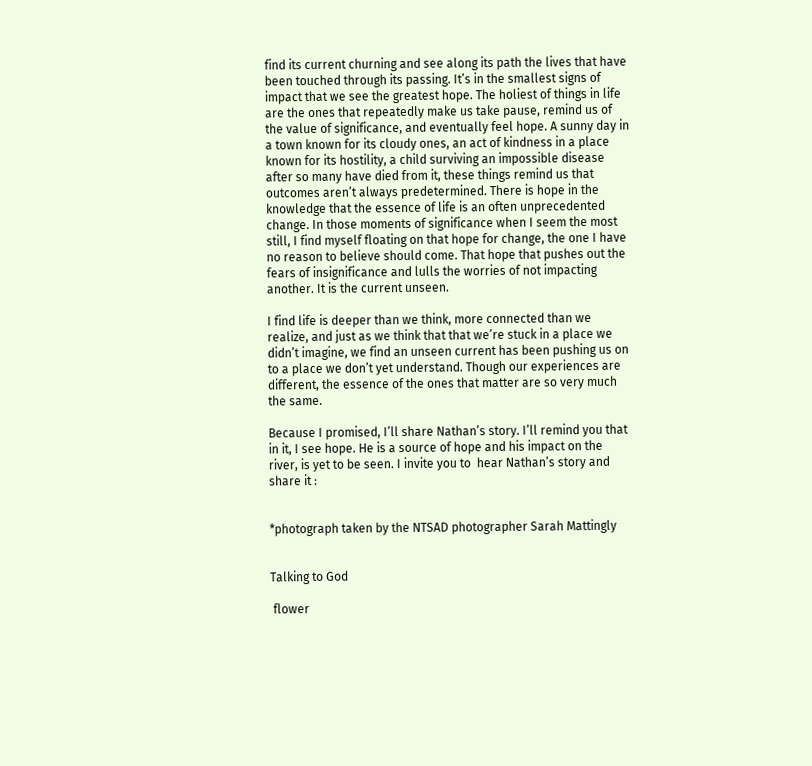find its current churning and see along its path the lives that have been touched through its passing. It’s in the smallest signs of impact that we see the greatest hope. The holiest of things in life are the ones that repeatedly make us take pause, remind us of the value of significance, and eventually feel hope. A sunny day in a town known for its cloudy ones, an act of kindness in a place known for its hostility, a child surviving an impossible disease after so many have died from it, these things remind us that outcomes aren’t always predetermined. There is hope in the knowledge that the essence of life is an often unprecedented change. In those moments of significance when I seem the most still, I find myself floating on that hope for change, the one I have no reason to believe should come. That hope that pushes out the fears of insignificance and lulls the worries of not impacting another. It is the current unseen.

I find life is deeper than we think, more connected than we realize, and just as we think that that we’re stuck in a place we didn’t imagine, we find an unseen current has been pushing us on to a place we don’t yet understand. Though our experiences are different, the essence of the ones that matter are so very much the same.

Because I promised, I’ll share Nathan’s story. I’ll remind you that in it, I see hope. He is a source of hope and his impact on the river, is yet to be seen. I invite you to  hear Nathan’s story and share it :


*photograph taken by the NTSAD photographer Sarah Mattingly


Talking to God

 flower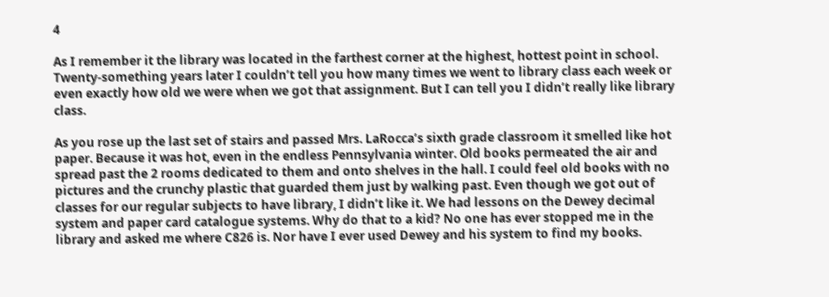4

As I remember it the library was located in the farthest corner at the highest, hottest point in school. Twenty-something years later I couldn’t tell you how many times we went to library class each week or even exactly how old we were when we got that assignment. But I can tell you I didn’t really like library class.

As you rose up the last set of stairs and passed Mrs. LaRocca’s sixth grade classroom it smelled like hot paper. Because it was hot, even in the endless Pennsylvania winter. Old books permeated the air and spread past the 2 rooms dedicated to them and onto shelves in the hall. I could feel old books with no pictures and the crunchy plastic that guarded them just by walking past. Even though we got out of classes for our regular subjects to have library, I didn’t like it. We had lessons on the Dewey decimal system and paper card catalogue systems. Why do that to a kid? No one has ever stopped me in the library and asked me where C826 is. Nor have I ever used Dewey and his system to find my books.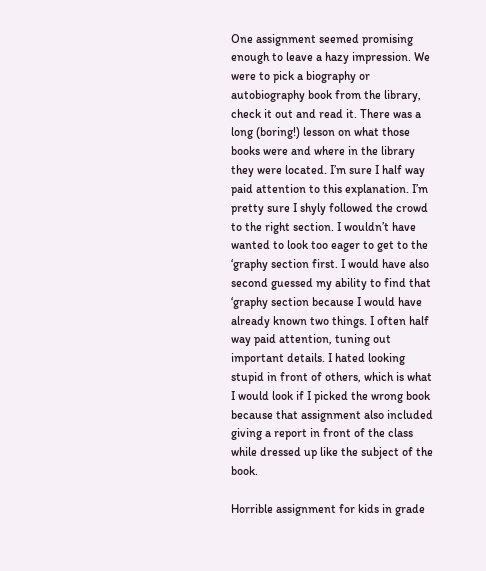One assignment seemed promising enough to leave a hazy impression. We were to pick a biography or autobiography book from the library, check it out and read it. There was a long (boring!) lesson on what those books were and where in the library they were located. I’m sure I half way paid attention to this explanation. I’m pretty sure I shyly followed the crowd to the right section. I wouldn’t have wanted to look too eager to get to the ‘graphy section first. I would have also second guessed my ability to find that ‘graphy section because I would have already known two things. I often half way paid attention, tuning out important details. I hated looking stupid in front of others, which is what I would look if I picked the wrong book because that assignment also included giving a report in front of the class while dressed up like the subject of the book.

Horrible assignment for kids in grade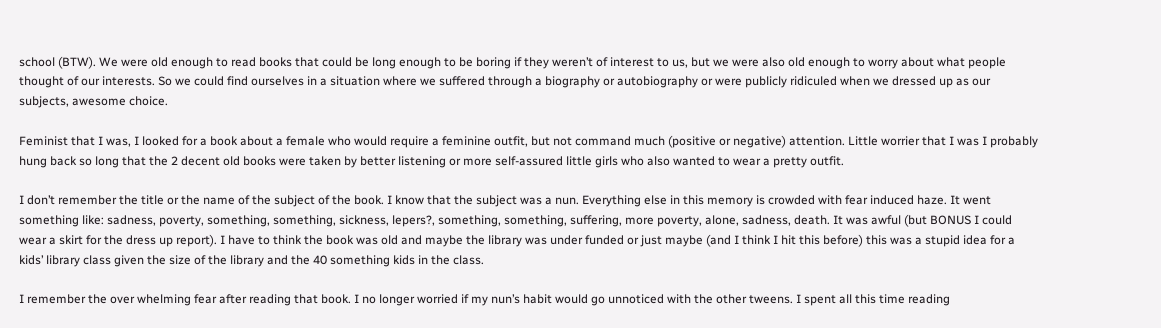school (BTW). We were old enough to read books that could be long enough to be boring if they weren’t of interest to us, but we were also old enough to worry about what people thought of our interests. So we could find ourselves in a situation where we suffered through a biography or autobiography or were publicly ridiculed when we dressed up as our subjects, awesome choice.

Feminist that I was, I looked for a book about a female who would require a feminine outfit, but not command much (positive or negative) attention. Little worrier that I was I probably hung back so long that the 2 decent old books were taken by better listening or more self-assured little girls who also wanted to wear a pretty outfit.

I don’t remember the title or the name of the subject of the book. I know that the subject was a nun. Everything else in this memory is crowded with fear induced haze. It went something like: sadness, poverty, something, something, sickness, lepers?, something, something, suffering, more poverty, alone, sadness, death. It was awful (but BONUS I could wear a skirt for the dress up report). I have to think the book was old and maybe the library was under funded or just maybe (and I think I hit this before) this was a stupid idea for a kids’ library class given the size of the library and the 40 something kids in the class.

I remember the over whelming fear after reading that book. I no longer worried if my nun’s habit would go unnoticed with the other tweens. I spent all this time reading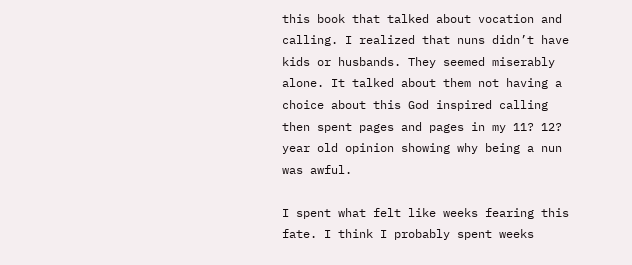this book that talked about vocation and calling. I realized that nuns didn’t have kids or husbands. They seemed miserably alone. It talked about them not having a choice about this God inspired calling then spent pages and pages in my 11? 12? year old opinion showing why being a nun was awful.

I spent what felt like weeks fearing this fate. I think I probably spent weeks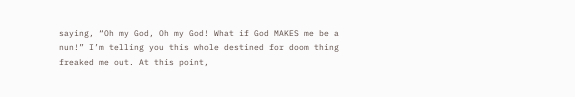saying, “Oh my God, Oh my God! What if God MAKES me be a nun!” I’m telling you this whole destined for doom thing freaked me out. At this point,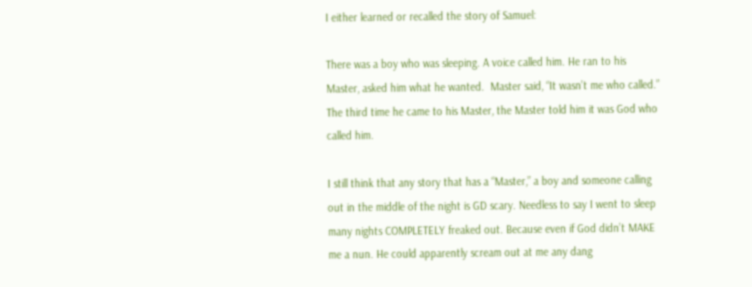I either learned or recalled the story of Samuel:

There was a boy who was sleeping. A voice called him. He ran to his Master, asked him what he wanted.  Master said, “It wasn’t me who called.” The third time he came to his Master, the Master told him it was God who called him.

I still think that any story that has a “Master,” a boy and someone calling out in the middle of the night is GD scary. Needless to say I went to sleep many nights COMPLETELY freaked out. Because even if God didn’t MAKE me a nun. He could apparently scream out at me any dang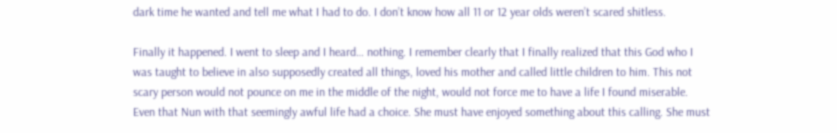dark time he wanted and tell me what I had to do. I don’t know how all 11 or 12 year olds weren’t scared shitless.

Finally it happened. I went to sleep and I heard… nothing. I remember clearly that I finally realized that this God who I was taught to believe in also supposedly created all things, loved his mother and called little children to him. This not scary person would not pounce on me in the middle of the night, would not force me to have a life I found miserable. Even that Nun with that seemingly awful life had a choice. She must have enjoyed something about this calling. She must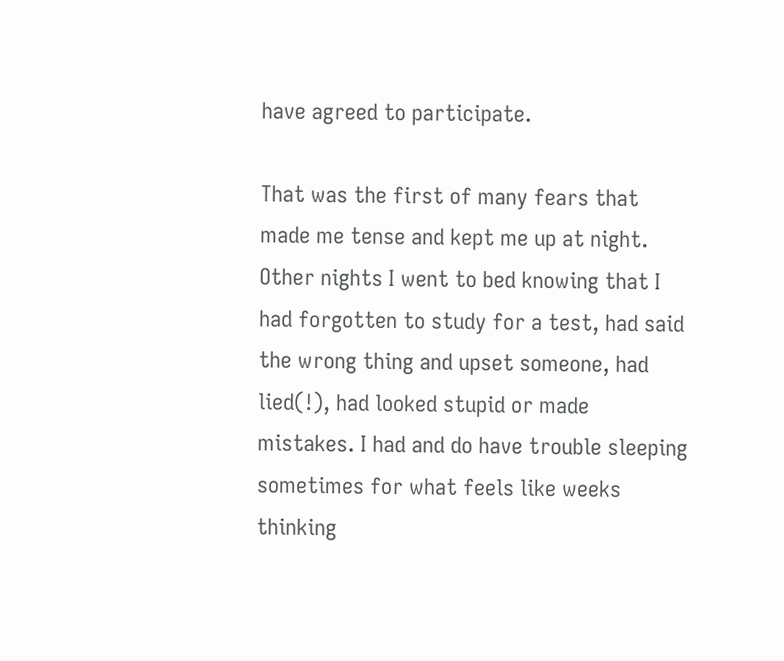have agreed to participate.

That was the first of many fears that made me tense and kept me up at night. Other nights I went to bed knowing that I had forgotten to study for a test, had said the wrong thing and upset someone, had lied(!), had looked stupid or made mistakes. I had and do have trouble sleeping sometimes for what feels like weeks thinking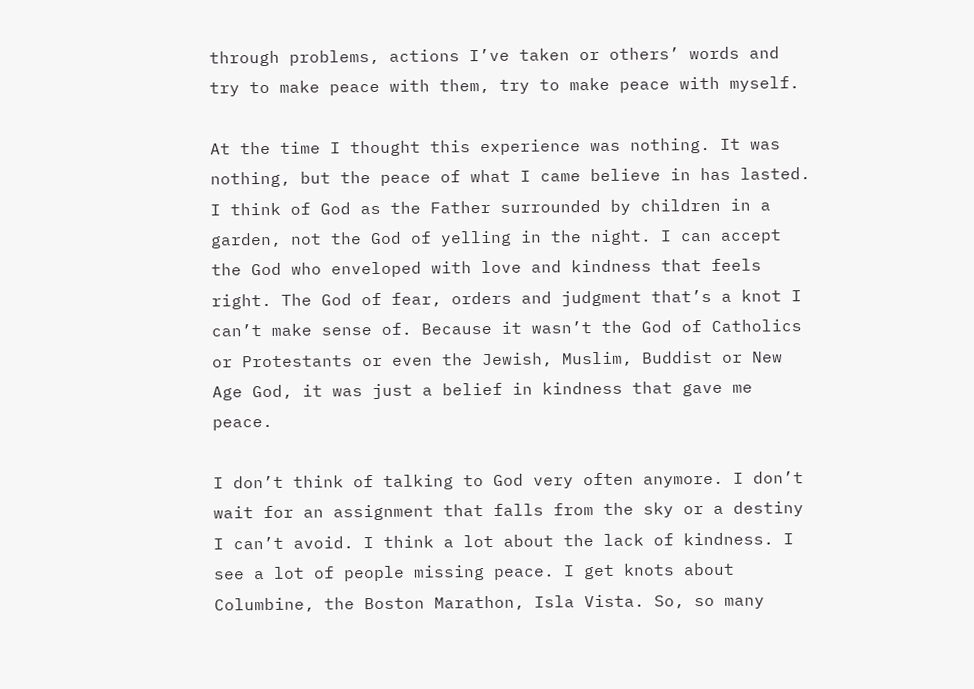through problems, actions I’ve taken or others’ words and try to make peace with them, try to make peace with myself.

At the time I thought this experience was nothing. It was nothing, but the peace of what I came believe in has lasted. I think of God as the Father surrounded by children in a garden, not the God of yelling in the night. I can accept the God who enveloped with love and kindness that feels right. The God of fear, orders and judgment that’s a knot I can’t make sense of. Because it wasn’t the God of Catholics or Protestants or even the Jewish, Muslim, Buddist or New Age God, it was just a belief in kindness that gave me peace.

I don’t think of talking to God very often anymore. I don’t wait for an assignment that falls from the sky or a destiny I can’t avoid. I think a lot about the lack of kindness. I see a lot of people missing peace. I get knots about Columbine, the Boston Marathon, Isla Vista. So, so many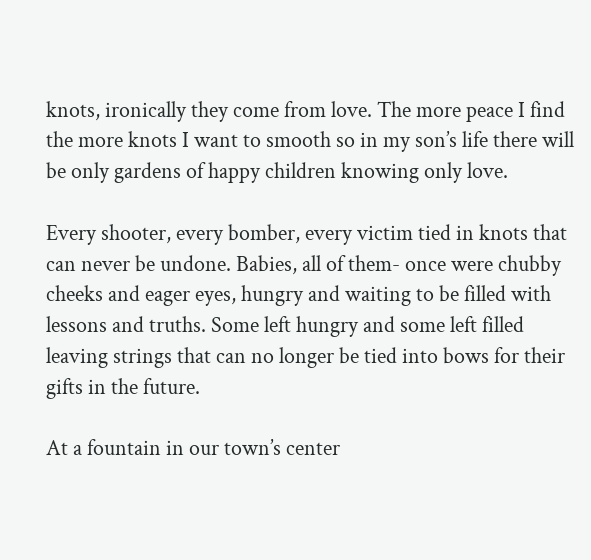knots, ironically they come from love. The more peace I find the more knots I want to smooth so in my son’s life there will be only gardens of happy children knowing only love.

Every shooter, every bomber, every victim tied in knots that can never be undone. Babies, all of them- once were chubby cheeks and eager eyes, hungry and waiting to be filled with lessons and truths. Some left hungry and some left filled leaving strings that can no longer be tied into bows for their gifts in the future.

At a fountain in our town’s center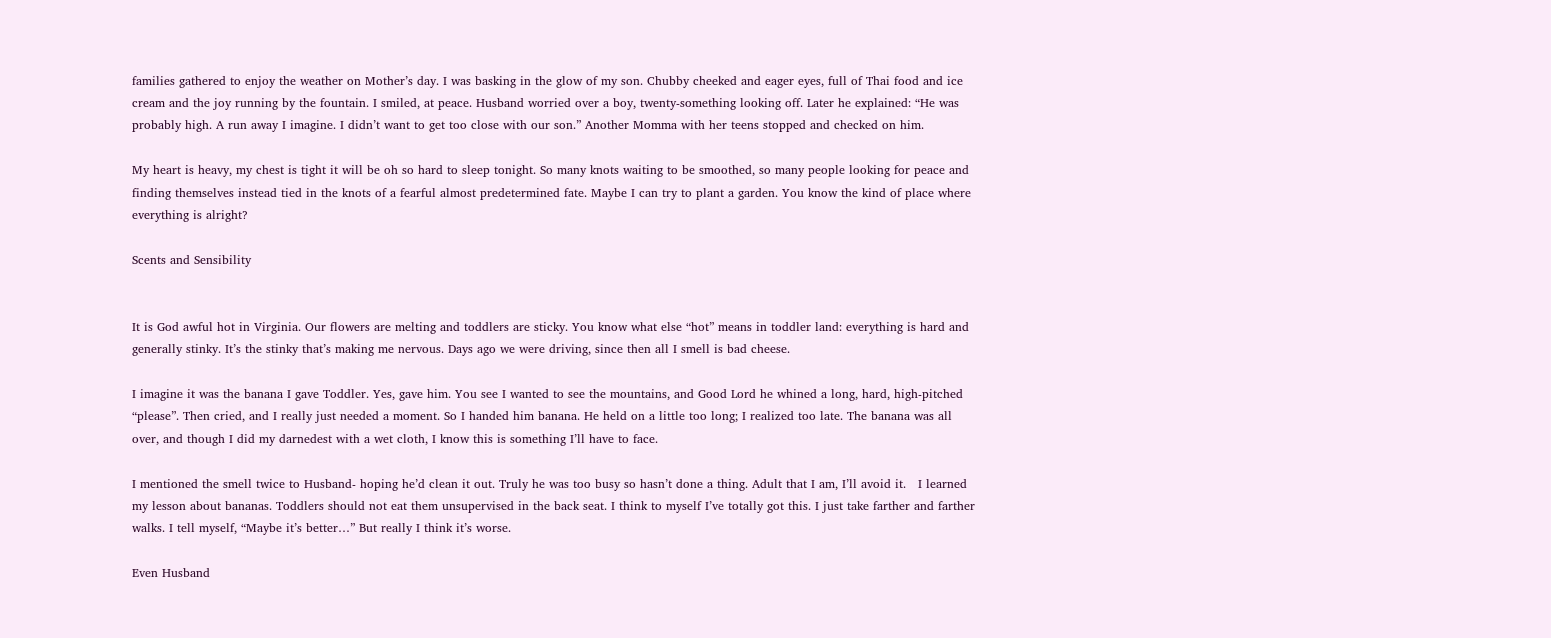families gathered to enjoy the weather on Mother’s day. I was basking in the glow of my son. Chubby cheeked and eager eyes, full of Thai food and ice cream and the joy running by the fountain. I smiled, at peace. Husband worried over a boy, twenty-something looking off. Later he explained: “He was probably high. A run away I imagine. I didn’t want to get too close with our son.” Another Momma with her teens stopped and checked on him.

My heart is heavy, my chest is tight it will be oh so hard to sleep tonight. So many knots waiting to be smoothed, so many people looking for peace and finding themselves instead tied in the knots of a fearful almost predetermined fate. Maybe I can try to plant a garden. You know the kind of place where everything is alright?

Scents and Sensibility


It is God awful hot in Virginia. Our flowers are melting and toddlers are sticky. You know what else “hot” means in toddler land: everything is hard and generally stinky. It’s the stinky that’s making me nervous. Days ago we were driving, since then all I smell is bad cheese.

I imagine it was the banana I gave Toddler. Yes, gave him. You see I wanted to see the mountains, and Good Lord he whined a long, hard, high-pitched “please”. Then cried, and I really just needed a moment. So I handed him banana. He held on a little too long; I realized too late. The banana was all over, and though I did my darnedest with a wet cloth, I know this is something I’ll have to face.

I mentioned the smell twice to Husband- hoping he’d clean it out. Truly he was too busy so hasn’t done a thing. Adult that I am, I’ll avoid it.   I learned my lesson about bananas. Toddlers should not eat them unsupervised in the back seat. I think to myself I’ve totally got this. I just take farther and farther walks. I tell myself, “Maybe it’s better…” But really I think it’s worse.

Even Husband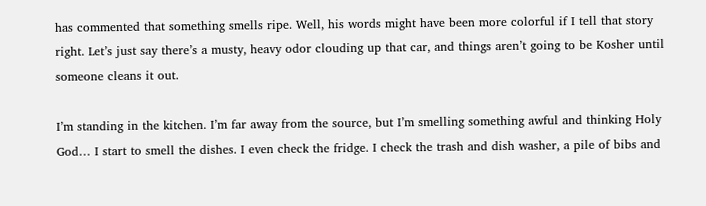has commented that something smells ripe. Well, his words might have been more colorful if I tell that story right. Let’s just say there’s a musty, heavy odor clouding up that car, and things aren’t going to be Kosher until someone cleans it out.

I’m standing in the kitchen. I’m far away from the source, but I’m smelling something awful and thinking Holy God… I start to smell the dishes. I even check the fridge. I check the trash and dish washer, a pile of bibs and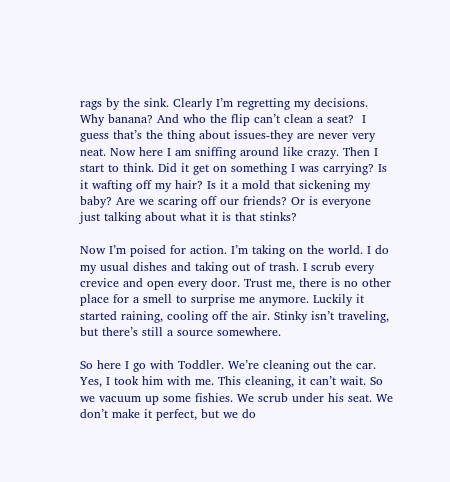rags by the sink. Clearly I’m regretting my decisions. Why banana? And who the flip can’t clean a seat?  I guess that’s the thing about issues-they are never very neat. Now here I am sniffing around like crazy. Then I start to think. Did it get on something I was carrying? Is it wafting off my hair? Is it a mold that sickening my baby? Are we scaring off our friends? Or is everyone just talking about what it is that stinks?

Now I’m poised for action. I’m taking on the world. I do my usual dishes and taking out of trash. I scrub every crevice and open every door. Trust me, there is no other place for a smell to surprise me anymore. Luckily it started raining, cooling off the air. Stinky isn’t traveling, but there’s still a source somewhere.

So here I go with Toddler. We’re cleaning out the car. Yes, I took him with me. This cleaning, it can’t wait. So we vacuum up some fishies. We scrub under his seat. We don’t make it perfect, but we do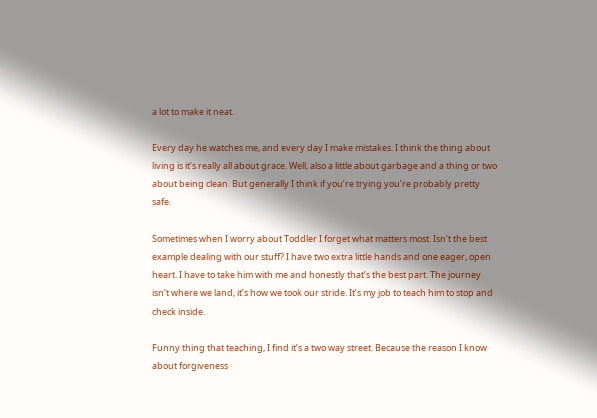a lot to make it neat.

Every day he watches me, and every day I make mistakes. I think the thing about living is it’s really all about grace. Well, also a little about garbage and a thing or two about being clean. But generally I think if you’re trying you’re probably pretty safe.

Sometimes when I worry about Toddler I forget what matters most. Isn’t the best example dealing with our stuff? I have two extra little hands and one eager, open heart. I have to take him with me and honestly that’s the best part. The journey isn’t where we land, it’s how we took our stride. It’s my job to teach him to stop and check inside.

Funny thing that teaching, I find it’s a two way street. Because the reason I know about forgiveness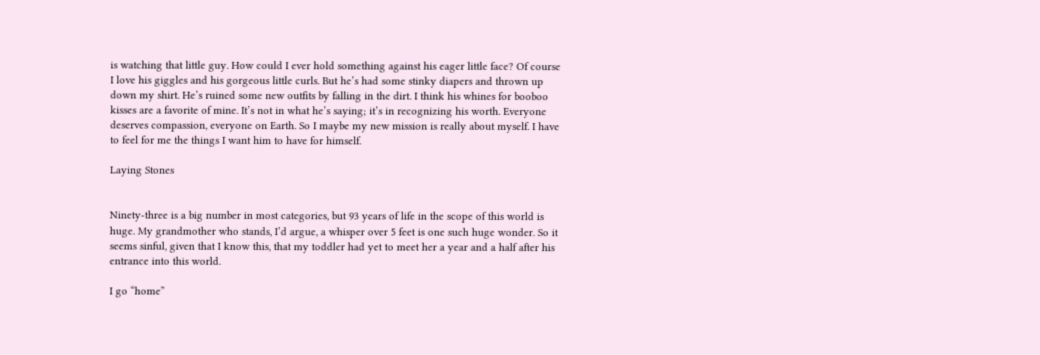is watching that little guy. How could I ever hold something against his eager little face? Of course I love his giggles and his gorgeous little curls. But he’s had some stinky diapers and thrown up down my shirt. He’s ruined some new outfits by falling in the dirt. I think his whines for booboo kisses are a favorite of mine. It’s not in what he’s saying; it’s in recognizing his worth. Everyone deserves compassion, everyone on Earth. So I maybe my new mission is really about myself. I have to feel for me the things I want him to have for himself.

Laying Stones


Ninety-three is a big number in most categories, but 93 years of life in the scope of this world is huge. My grandmother who stands, I’d argue, a whisper over 5 feet is one such huge wonder. So it seems sinful, given that I know this, that my toddler had yet to meet her a year and a half after his entrance into this world.

I go “home”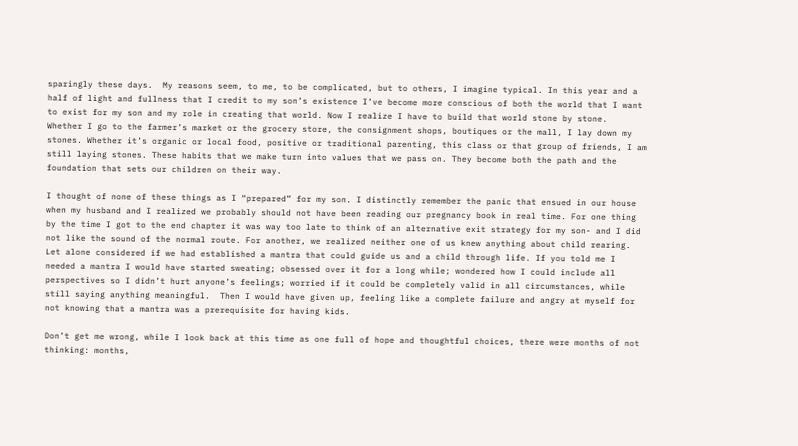sparingly these days.  My reasons seem, to me, to be complicated, but to others, I imagine typical. In this year and a half of light and fullness that I credit to my son’s existence I’ve become more conscious of both the world that I want to exist for my son and my role in creating that world. Now I realize I have to build that world stone by stone.  Whether I go to the farmer’s market or the grocery store, the consignment shops, boutiques or the mall, I lay down my stones. Whether it’s organic or local food, positive or traditional parenting, this class or that group of friends, I am still laying stones. These habits that we make turn into values that we pass on. They become both the path and the foundation that sets our children on their way.

I thought of none of these things as I “prepared” for my son. I distinctly remember the panic that ensued in our house when my husband and I realized we probably should not have been reading our pregnancy book in real time. For one thing by the time I got to the end chapter it was way too late to think of an alternative exit strategy for my son- and I did not like the sound of the normal route. For another, we realized neither one of us knew anything about child rearing. Let alone considered if we had established a mantra that could guide us and a child through life. If you told me I needed a mantra I would have started sweating; obsessed over it for a long while; wondered how I could include all perspectives so I didn’t hurt anyone’s feelings; worried if it could be completely valid in all circumstances, while still saying anything meaningful.  Then I would have given up, feeling like a complete failure and angry at myself for not knowing that a mantra was a prerequisite for having kids.

Don’t get me wrong, while I look back at this time as one full of hope and thoughtful choices, there were months of not thinking: months,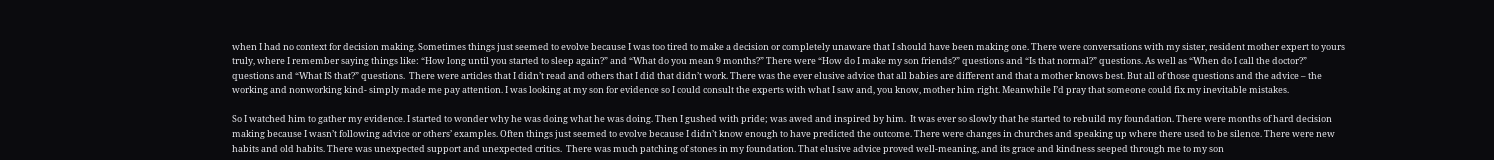when I had no context for decision making. Sometimes things just seemed to evolve because I was too tired to make a decision or completely unaware that I should have been making one. There were conversations with my sister, resident mother expert to yours truly, where I remember saying things like: “How long until you started to sleep again?” and “What do you mean 9 months?” There were “How do I make my son friends?” questions and “Is that normal?” questions. As well as “When do I call the doctor?” questions and “What IS that?” questions.  There were articles that I didn’t read and others that I did that didn’t work. There was the ever elusive advice that all babies are different and that a mother knows best. But all of those questions and the advice – the working and nonworking kind- simply made me pay attention. I was looking at my son for evidence so I could consult the experts with what I saw and, you know, mother him right. Meanwhile I’d pray that someone could fix my inevitable mistakes.

So I watched him to gather my evidence. I started to wonder why he was doing what he was doing. Then I gushed with pride; was awed and inspired by him.  It was ever so slowly that he started to rebuild my foundation. There were months of hard decision making because I wasn’t following advice or others’ examples. Often things just seemed to evolve because I didn’t know enough to have predicted the outcome. There were changes in churches and speaking up where there used to be silence. There were new habits and old habits. There was unexpected support and unexpected critics.  There was much patching of stones in my foundation. That elusive advice proved well-meaning, and its grace and kindness seeped through me to my son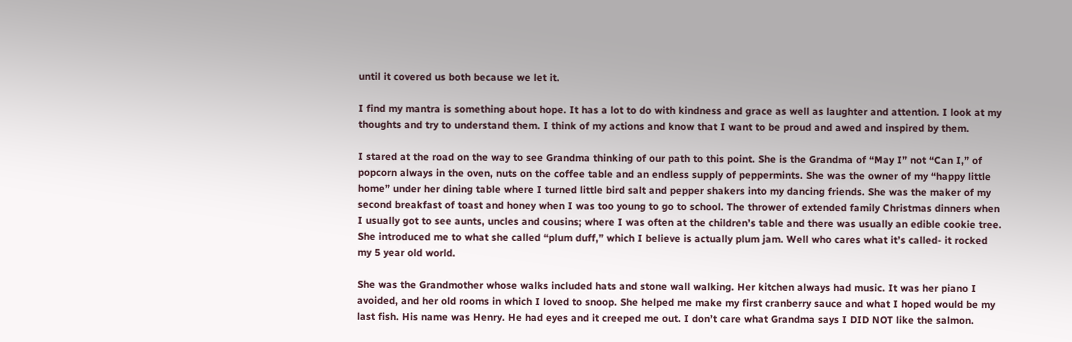until it covered us both because we let it.

I find my mantra is something about hope. It has a lot to do with kindness and grace as well as laughter and attention. I look at my thoughts and try to understand them. I think of my actions and know that I want to be proud and awed and inspired by them.

I stared at the road on the way to see Grandma thinking of our path to this point. She is the Grandma of “May I” not “Can I,” of popcorn always in the oven, nuts on the coffee table and an endless supply of peppermints. She was the owner of my “happy little home” under her dining table where I turned little bird salt and pepper shakers into my dancing friends. She was the maker of my second breakfast of toast and honey when I was too young to go to school. The thrower of extended family Christmas dinners when I usually got to see aunts, uncles and cousins; where I was often at the children’s table and there was usually an edible cookie tree. She introduced me to what she called “plum duff,” which I believe is actually plum jam. Well who cares what it’s called- it rocked my 5 year old world.

She was the Grandmother whose walks included hats and stone wall walking. Her kitchen always had music. It was her piano I avoided, and her old rooms in which I loved to snoop. She helped me make my first cranberry sauce and what I hoped would be my last fish. His name was Henry. He had eyes and it creeped me out. I don’t care what Grandma says I DID NOT like the salmon.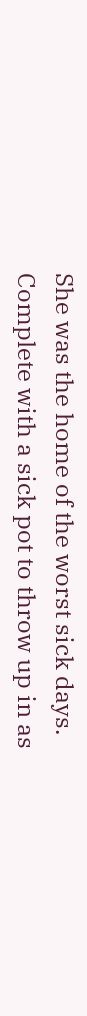She was the home of the worst sick days. Complete with a sick pot to throw up in as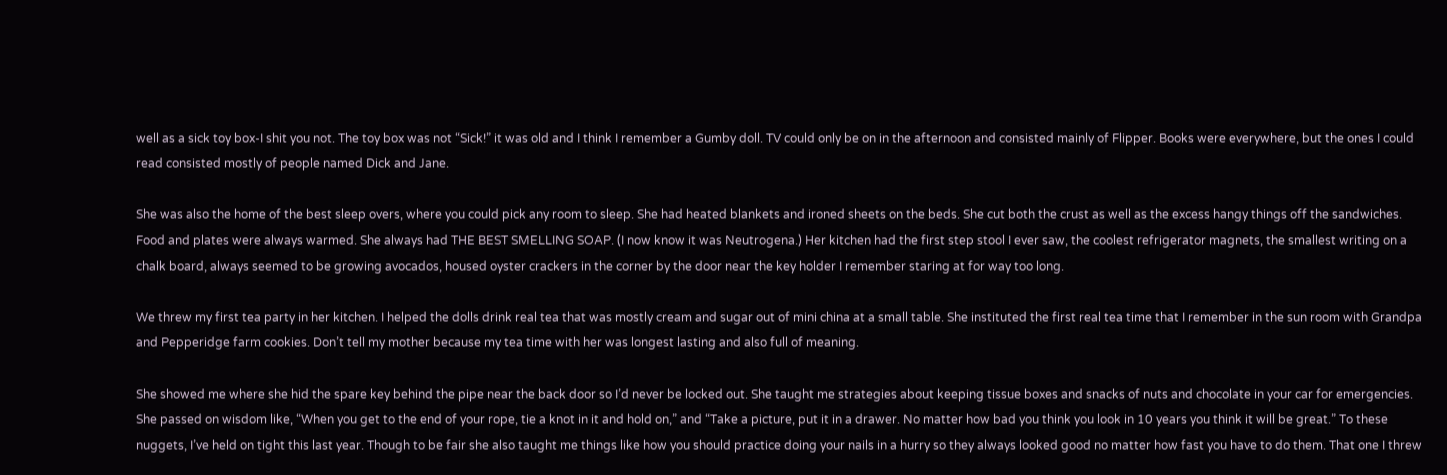well as a sick toy box-I shit you not. The toy box was not “Sick!” it was old and I think I remember a Gumby doll. TV could only be on in the afternoon and consisted mainly of Flipper. Books were everywhere, but the ones I could read consisted mostly of people named Dick and Jane.

She was also the home of the best sleep overs, where you could pick any room to sleep. She had heated blankets and ironed sheets on the beds. She cut both the crust as well as the excess hangy things off the sandwiches. Food and plates were always warmed. She always had THE BEST SMELLING SOAP. (I now know it was Neutrogena.) Her kitchen had the first step stool I ever saw, the coolest refrigerator magnets, the smallest writing on a chalk board, always seemed to be growing avocados, housed oyster crackers in the corner by the door near the key holder I remember staring at for way too long.

We threw my first tea party in her kitchen. I helped the dolls drink real tea that was mostly cream and sugar out of mini china at a small table. She instituted the first real tea time that I remember in the sun room with Grandpa and Pepperidge farm cookies. Don’t tell my mother because my tea time with her was longest lasting and also full of meaning.

She showed me where she hid the spare key behind the pipe near the back door so I’d never be locked out. She taught me strategies about keeping tissue boxes and snacks of nuts and chocolate in your car for emergencies. She passed on wisdom like, “When you get to the end of your rope, tie a knot in it and hold on,” and “Take a picture, put it in a drawer. No matter how bad you think you look in 10 years you think it will be great.” To these nuggets, I’ve held on tight this last year. Though to be fair she also taught me things like how you should practice doing your nails in a hurry so they always looked good no matter how fast you have to do them. That one I threw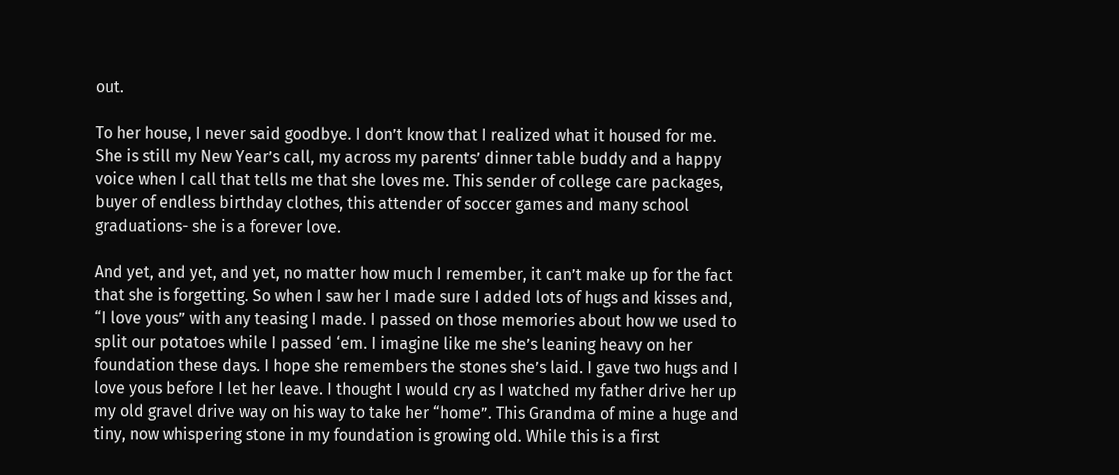out.

To her house, I never said goodbye. I don’t know that I realized what it housed for me. She is still my New Year’s call, my across my parents’ dinner table buddy and a happy voice when I call that tells me that she loves me. This sender of college care packages, buyer of endless birthday clothes, this attender of soccer games and many school graduations- she is a forever love.

And yet, and yet, and yet, no matter how much I remember, it can’t make up for the fact that she is forgetting. So when I saw her I made sure I added lots of hugs and kisses and, “I love yous” with any teasing I made. I passed on those memories about how we used to split our potatoes while I passed ‘em. I imagine like me she’s leaning heavy on her foundation these days. I hope she remembers the stones she’s laid. I gave two hugs and I love yous before I let her leave. I thought I would cry as I watched my father drive her up my old gravel drive way on his way to take her “home”. This Grandma of mine a huge and tiny, now whispering stone in my foundation is growing old. While this is a first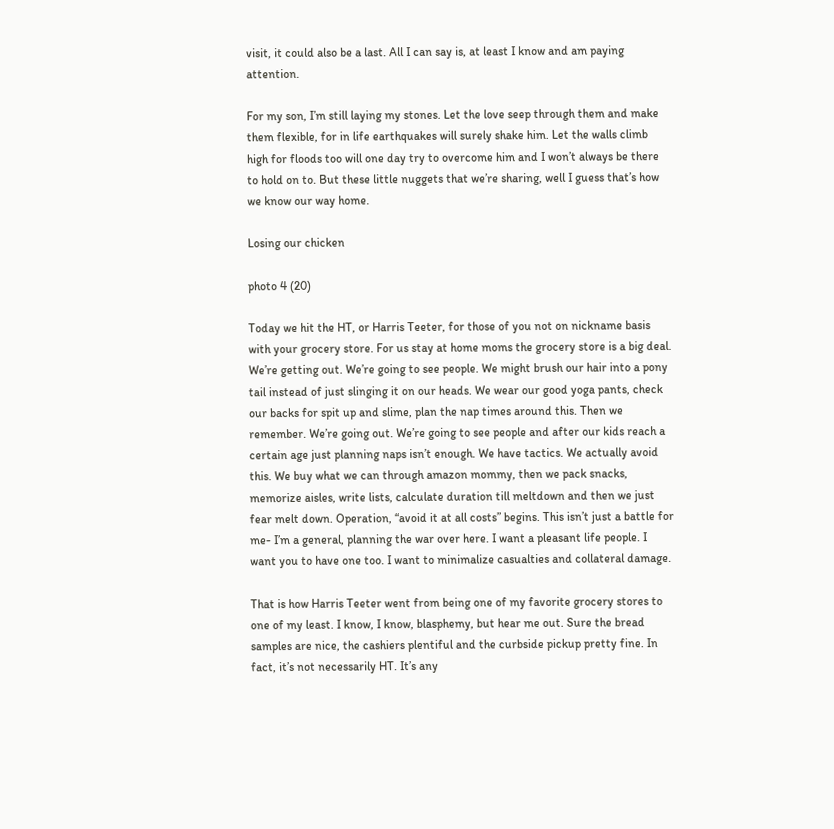visit, it could also be a last. All I can say is, at least I know and am paying attention.

For my son, I’m still laying my stones. Let the love seep through them and make them flexible, for in life earthquakes will surely shake him. Let the walls climb high for floods too will one day try to overcome him and I won’t always be there to hold on to. But these little nuggets that we’re sharing, well I guess that’s how we know our way home.

Losing our chicken

photo 4 (20)

Today we hit the HT, or Harris Teeter, for those of you not on nickname basis with your grocery store. For us stay at home moms the grocery store is a big deal. We’re getting out. We’re going to see people. We might brush our hair into a pony tail instead of just slinging it on our heads. We wear our good yoga pants, check our backs for spit up and slime, plan the nap times around this. Then we remember. We’re going out. We’re going to see people and after our kids reach a certain age just planning naps isn’t enough. We have tactics. We actually avoid this. We buy what we can through amazon mommy, then we pack snacks, memorize aisles, write lists, calculate duration till meltdown and then we just fear melt down. Operation, “avoid it at all costs” begins. This isn’t just a battle for me- I’m a general, planning the war over here. I want a pleasant life people. I want you to have one too. I want to minimalize casualties and collateral damage.

That is how Harris Teeter went from being one of my favorite grocery stores to one of my least. I know, I know, blasphemy, but hear me out. Sure the bread samples are nice, the cashiers plentiful and the curbside pickup pretty fine. In fact, it’s not necessarily HT. It’s any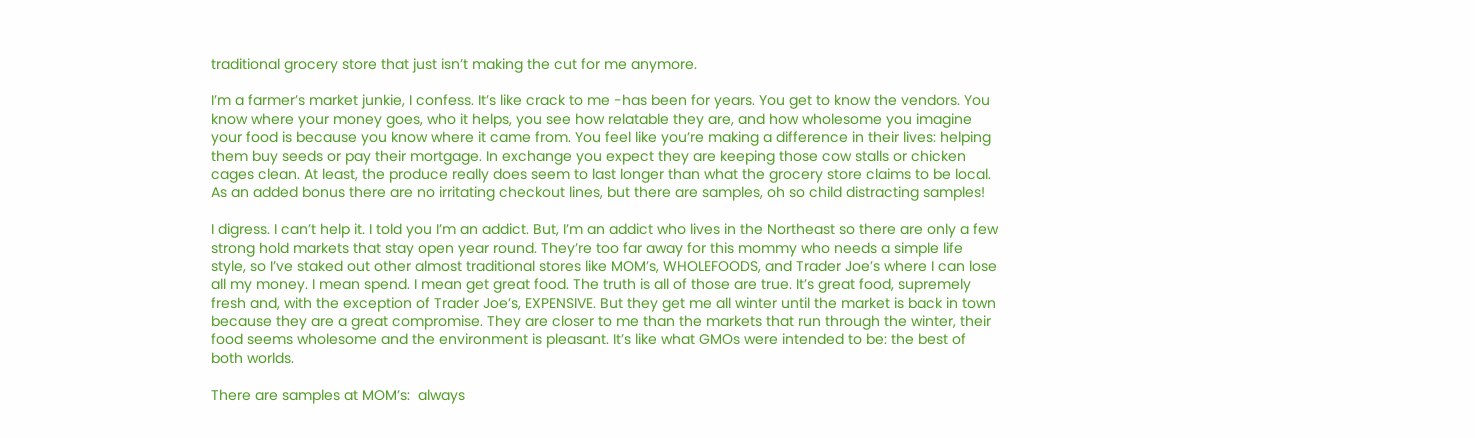traditional grocery store that just isn’t making the cut for me anymore.

I’m a farmer’s market junkie, I confess. It’s like crack to me -has been for years. You get to know the vendors. You know where your money goes, who it helps, you see how relatable they are, and how wholesome you imagine your food is because you know where it came from. You feel like you’re making a difference in their lives: helping them buy seeds or pay their mortgage. In exchange you expect they are keeping those cow stalls or chicken cages clean. At least, the produce really does seem to last longer than what the grocery store claims to be local. As an added bonus there are no irritating checkout lines, but there are samples, oh so child distracting samples!

I digress. I can’t help it. I told you I’m an addict. But, I’m an addict who lives in the Northeast so there are only a few strong hold markets that stay open year round. They’re too far away for this mommy who needs a simple life style, so I’ve staked out other almost traditional stores like MOM’s, WHOLEFOODS, and Trader Joe’s where I can lose all my money. I mean spend. I mean get great food. The truth is all of those are true. It’s great food, supremely fresh and, with the exception of Trader Joe’s, EXPENSIVE. But they get me all winter until the market is back in town because they are a great compromise. They are closer to me than the markets that run through the winter, their food seems wholesome and the environment is pleasant. It’s like what GMOs were intended to be: the best of both worlds.

There are samples at MOM’s:  always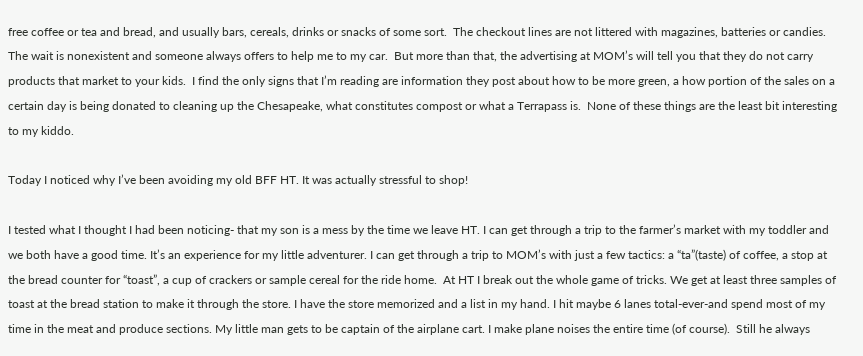free coffee or tea and bread, and usually bars, cereals, drinks or snacks of some sort.  The checkout lines are not littered with magazines, batteries or candies. The wait is nonexistent and someone always offers to help me to my car.  But more than that, the advertising at MOM’s will tell you that they do not carry products that market to your kids.  I find the only signs that I’m reading are information they post about how to be more green, a how portion of the sales on a certain day is being donated to cleaning up the Chesapeake, what constitutes compost or what a Terrapass is.  None of these things are the least bit interesting to my kiddo.

Today I noticed why I’ve been avoiding my old BFF HT. It was actually stressful to shop!

I tested what I thought I had been noticing- that my son is a mess by the time we leave HT. I can get through a trip to the farmer’s market with my toddler and we both have a good time. It’s an experience for my little adventurer. I can get through a trip to MOM’s with just a few tactics: a “ta”(taste) of coffee, a stop at the bread counter for “toast”, a cup of crackers or sample cereal for the ride home.  At HT I break out the whole game of tricks. We get at least three samples of toast at the bread station to make it through the store. I have the store memorized and a list in my hand. I hit maybe 6 lanes total-ever-and spend most of my time in the meat and produce sections. My little man gets to be captain of the airplane cart. I make plane noises the entire time (of course).  Still he always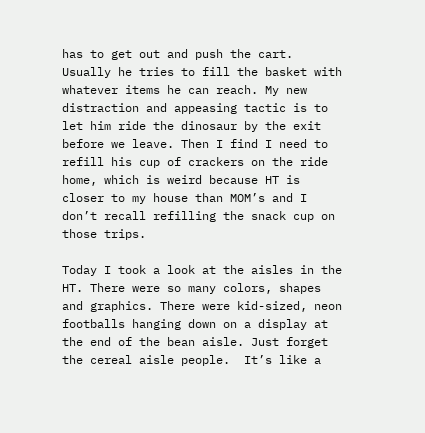has to get out and push the cart. Usually he tries to fill the basket with whatever items he can reach. My new distraction and appeasing tactic is to let him ride the dinosaur by the exit before we leave. Then I find I need to refill his cup of crackers on the ride home, which is weird because HT is closer to my house than MOM’s and I don’t recall refilling the snack cup on those trips.

Today I took a look at the aisles in the HT. There were so many colors, shapes and graphics. There were kid-sized, neon footballs hanging down on a display at the end of the bean aisle. Just forget the cereal aisle people.  It’s like a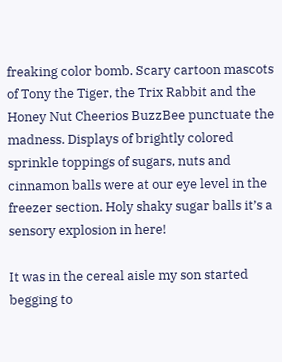freaking color bomb. Scary cartoon mascots of Tony the Tiger, the Trix Rabbit and the Honey Nut Cheerios BuzzBee punctuate the madness. Displays of brightly colored sprinkle toppings of sugars, nuts and cinnamon balls were at our eye level in the freezer section. Holy shaky sugar balls it’s a sensory explosion in here!

It was in the cereal aisle my son started begging to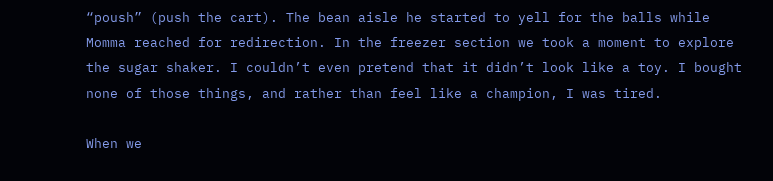“poush” (push the cart). The bean aisle he started to yell for the balls while Momma reached for redirection. In the freezer section we took a moment to explore the sugar shaker. I couldn’t even pretend that it didn’t look like a toy. I bought none of those things, and rather than feel like a champion, I was tired.

When we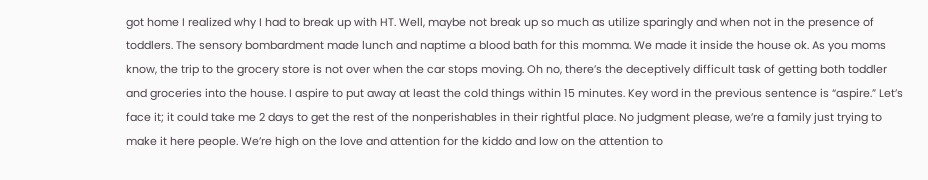got home I realized why I had to break up with HT. Well, maybe not break up so much as utilize sparingly and when not in the presence of toddlers. The sensory bombardment made lunch and naptime a blood bath for this momma. We made it inside the house ok. As you moms know, the trip to the grocery store is not over when the car stops moving. Oh no, there’s the deceptively difficult task of getting both toddler and groceries into the house. I aspire to put away at least the cold things within 15 minutes. Key word in the previous sentence is “aspire.” Let’s face it; it could take me 2 days to get the rest of the nonperishables in their rightful place. No judgment please, we’re a family just trying to make it here people. We’re high on the love and attention for the kiddo and low on the attention to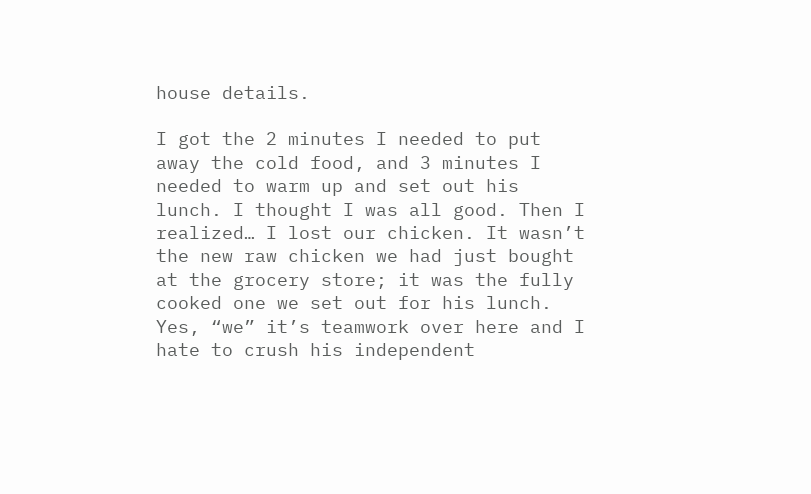house details.

I got the 2 minutes I needed to put away the cold food, and 3 minutes I needed to warm up and set out his lunch. I thought I was all good. Then I realized… I lost our chicken. It wasn’t the new raw chicken we had just bought at the grocery store; it was the fully cooked one we set out for his lunch. Yes, “we” it’s teamwork over here and I hate to crush his independent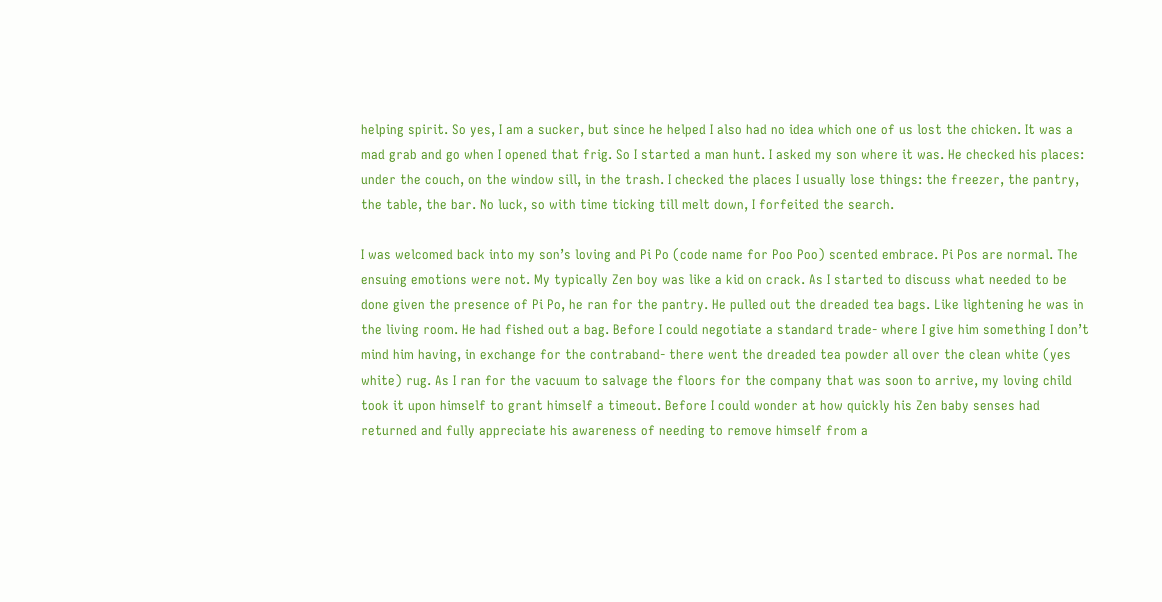helping spirit. So yes, I am a sucker, but since he helped I also had no idea which one of us lost the chicken. It was a mad grab and go when I opened that frig. So I started a man hunt. I asked my son where it was. He checked his places: under the couch, on the window sill, in the trash. I checked the places I usually lose things: the freezer, the pantry, the table, the bar. No luck, so with time ticking till melt down, I forfeited the search.

I was welcomed back into my son’s loving and Pi Po (code name for Poo Poo) scented embrace. Pi Pos are normal. The ensuing emotions were not. My typically Zen boy was like a kid on crack. As I started to discuss what needed to be done given the presence of Pi Po, he ran for the pantry. He pulled out the dreaded tea bags. Like lightening he was in the living room. He had fished out a bag. Before I could negotiate a standard trade- where I give him something I don’t mind him having, in exchange for the contraband- there went the dreaded tea powder all over the clean white (yes white) rug. As I ran for the vacuum to salvage the floors for the company that was soon to arrive, my loving child took it upon himself to grant himself a timeout. Before I could wonder at how quickly his Zen baby senses had returned and fully appreciate his awareness of needing to remove himself from a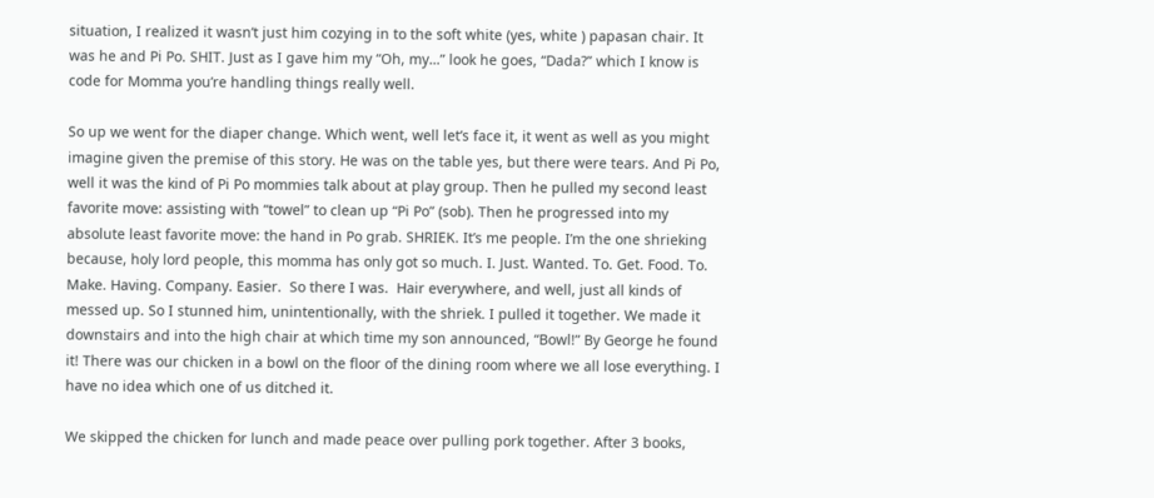situation, I realized it wasn’t just him cozying in to the soft white (yes, white ) papasan chair. It was he and Pi Po. SHIT. Just as I gave him my “Oh, my…” look he goes, “Dada?” which I know is code for Momma you’re handling things really well.

So up we went for the diaper change. Which went, well let’s face it, it went as well as you might imagine given the premise of this story. He was on the table yes, but there were tears. And Pi Po, well it was the kind of Pi Po mommies talk about at play group. Then he pulled my second least favorite move: assisting with “towel” to clean up “Pi Po” (sob). Then he progressed into my absolute least favorite move: the hand in Po grab. SHRIEK. It’s me people. I’m the one shrieking because, holy lord people, this momma has only got so much. I. Just. Wanted. To. Get. Food. To. Make. Having. Company. Easier.  So there I was.  Hair everywhere, and well, just all kinds of messed up. So I stunned him, unintentionally, with the shriek. I pulled it together. We made it downstairs and into the high chair at which time my son announced, “Bowl!” By George he found it! There was our chicken in a bowl on the floor of the dining room where we all lose everything. I have no idea which one of us ditched it.

We skipped the chicken for lunch and made peace over pulling pork together. After 3 books,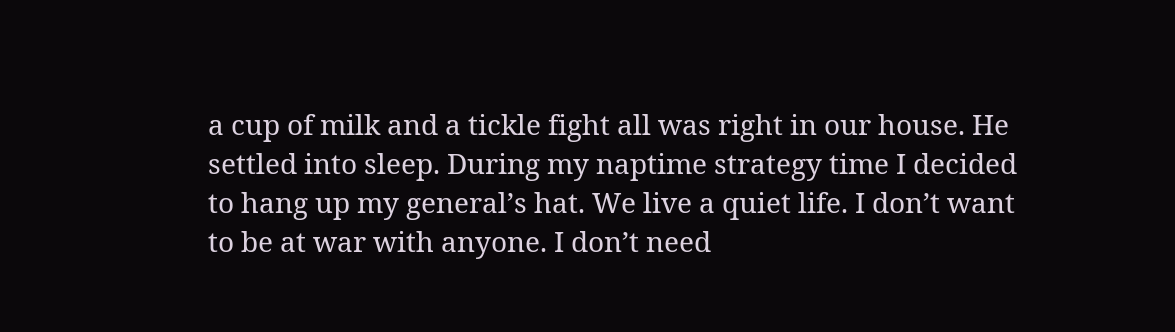a cup of milk and a tickle fight all was right in our house. He settled into sleep. During my naptime strategy time I decided to hang up my general’s hat. We live a quiet life. I don’t want to be at war with anyone. I don’t need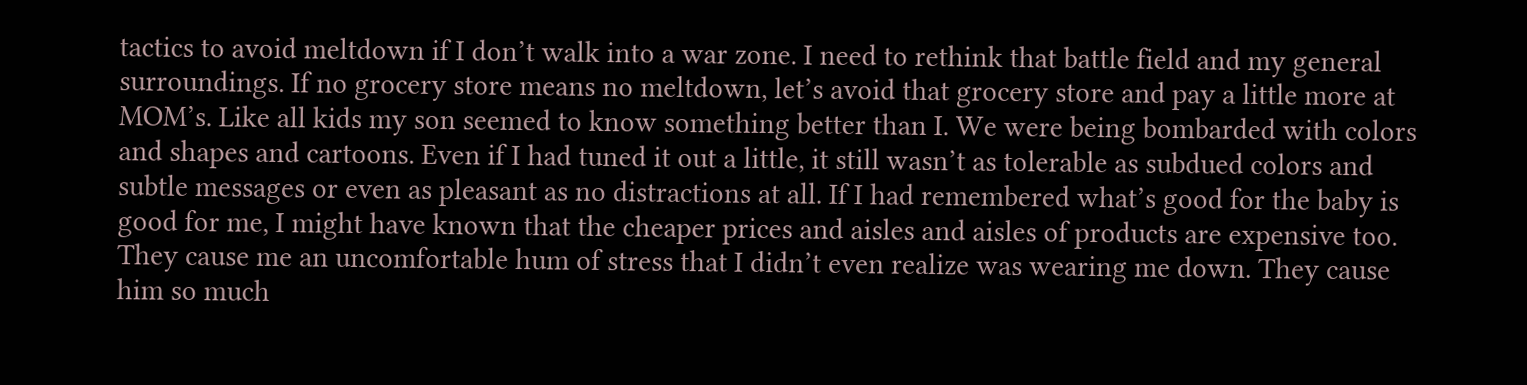tactics to avoid meltdown if I don’t walk into a war zone. I need to rethink that battle field and my general surroundings. If no grocery store means no meltdown, let’s avoid that grocery store and pay a little more at MOM’s. Like all kids my son seemed to know something better than I. We were being bombarded with colors and shapes and cartoons. Even if I had tuned it out a little, it still wasn’t as tolerable as subdued colors and subtle messages or even as pleasant as no distractions at all. If I had remembered what’s good for the baby is good for me, I might have known that the cheaper prices and aisles and aisles of products are expensive too. They cause me an uncomfortable hum of stress that I didn’t even realize was wearing me down. They cause him so much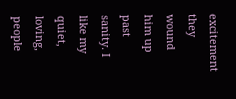excitement they wound him up past sanity. I like my quiet, loving, people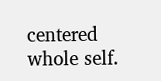centered whole self.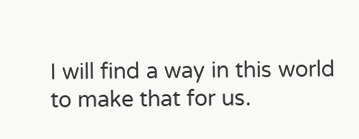I will find a way in this world to make that for us.